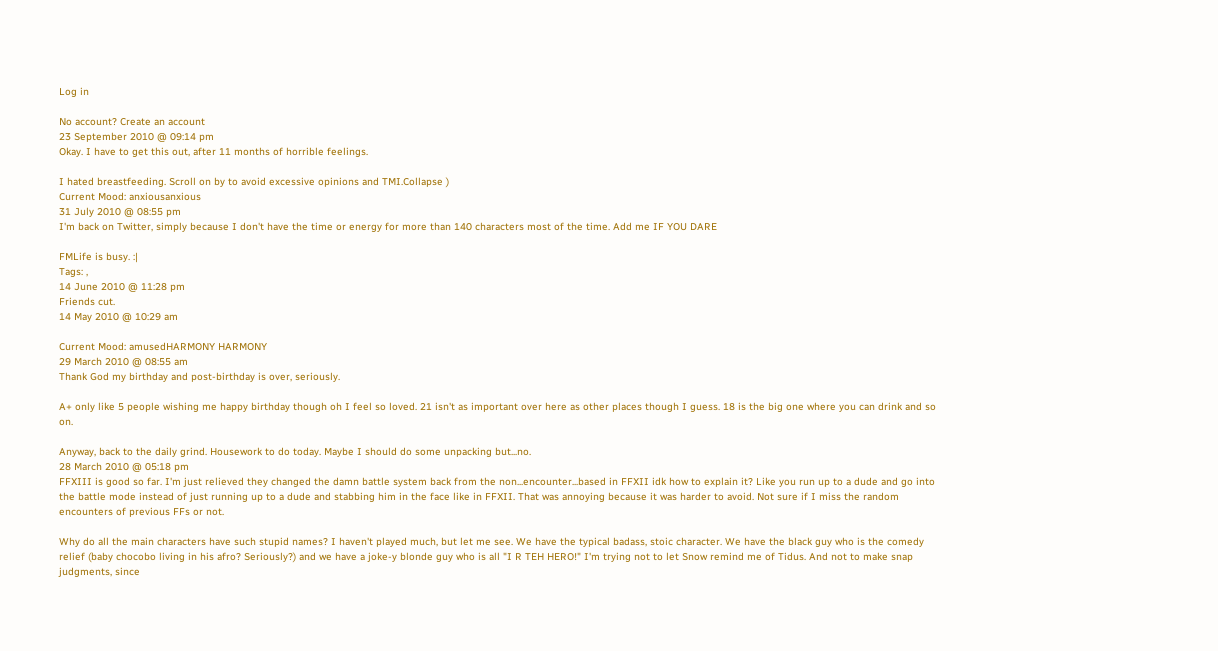Log in

No account? Create an account
23 September 2010 @ 09:14 pm
Okay. I have to get this out, after 11 months of horrible feelings.

I hated breastfeeding. Scroll on by to avoid excessive opinions and TMI.Collapse )
Current Mood: anxiousanxious
31 July 2010 @ 08:55 pm
I'm back on Twitter, simply because I don't have the time or energy for more than 140 characters most of the time. Add me IF YOU DARE

FMLife is busy. :|
Tags: ,
14 June 2010 @ 11:28 pm
Friends cut.
14 May 2010 @ 10:29 am

Current Mood: amusedHARMONY HARMONY
29 March 2010 @ 08:55 am
Thank God my birthday and post-birthday is over, seriously.

A+ only like 5 people wishing me happy birthday though oh I feel so loved. 21 isn't as important over here as other places though I guess. 18 is the big one where you can drink and so on.

Anyway, back to the daily grind. Housework to do today. Maybe I should do some unpacking but...no.
28 March 2010 @ 05:18 pm
FFXIII is good so far. I'm just relieved they changed the damn battle system back from the non...encounter...based in FFXII idk how to explain it? Like you run up to a dude and go into the battle mode instead of just running up to a dude and stabbing him in the face like in FFXII. That was annoying because it was harder to avoid. Not sure if I miss the random encounters of previous FFs or not.

Why do all the main characters have such stupid names? I haven't played much, but let me see. We have the typical badass, stoic character. We have the black guy who is the comedy relief (baby chocobo living in his afro? Seriously?) and we have a joke-y blonde guy who is all "I R TEH HERO!" I'm trying not to let Snow remind me of Tidus. And not to make snap judgments, since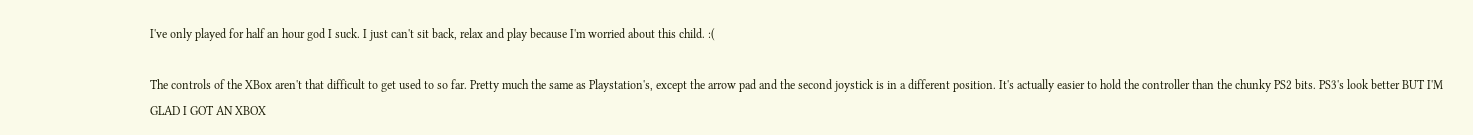I've only played for half an hour god I suck. I just can't sit back, relax and play because I'm worried about this child. :(

The controls of the XBox aren't that difficult to get used to so far. Pretty much the same as Playstation's, except the arrow pad and the second joystick is in a different position. It's actually easier to hold the controller than the chunky PS2 bits. PS3's look better BUT I'M GLAD I GOT AN XBOX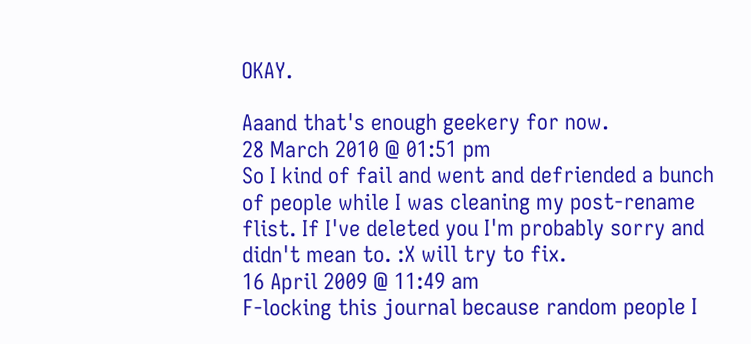OKAY.

Aaand that's enough geekery for now.
28 March 2010 @ 01:51 pm
So I kind of fail and went and defriended a bunch of people while I was cleaning my post-rename flist. If I've deleted you I'm probably sorry and didn't mean to. :X will try to fix.
16 April 2009 @ 11:49 am
F-locking this journal because random people I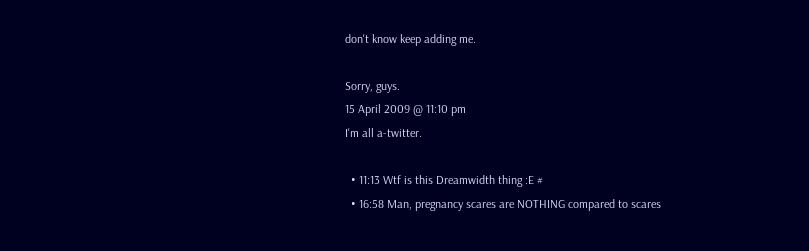don't know keep adding me.

Sorry, guys.
15 April 2009 @ 11:10 pm
I'm all a-twitter.

  • 11:13 Wtf is this Dreamwidth thing :E #
  • 16:58 Man, pregnancy scares are NOTHING compared to scares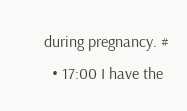during pregnancy. #
  • 17:00 I have the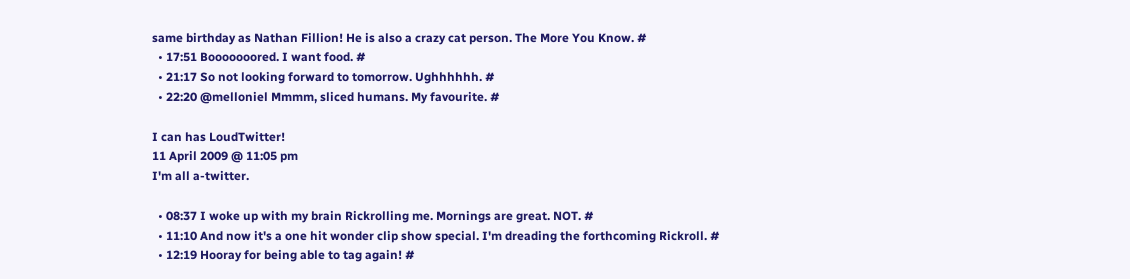same birthday as Nathan Fillion! He is also a crazy cat person. The More You Know. #
  • 17:51 Booooooored. I want food. #
  • 21:17 So not looking forward to tomorrow. Ughhhhhh. #
  • 22:20 @melloniel Mmmm, sliced humans. My favourite. #

I can has LoudTwitter!
11 April 2009 @ 11:05 pm
I'm all a-twitter.

  • 08:37 I woke up with my brain Rickrolling me. Mornings are great. NOT. #
  • 11:10 And now it's a one hit wonder clip show special. I'm dreading the forthcoming Rickroll. #
  • 12:19 Hooray for being able to tag again! #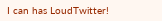I can has LoudTwitter!